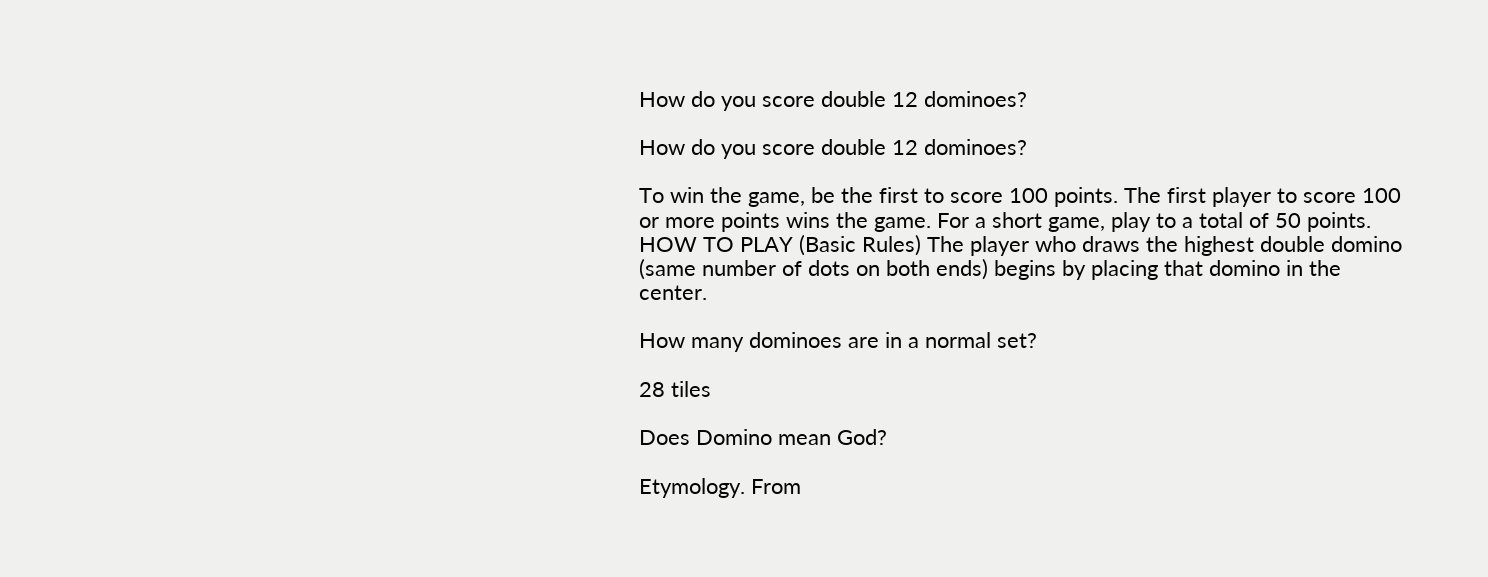How do you score double 12 dominoes?

How do you score double 12 dominoes?

To win the game, be the first to score 100 points. The first player to score 100 or more points wins the game. For a short game, play to a total of 50 points. HOW TO PLAY (Basic Rules) The player who draws the highest double domino (same number of dots on both ends) begins by placing that domino in the center.

How many dominoes are in a normal set?

28 tiles

Does Domino mean God?

Etymology. From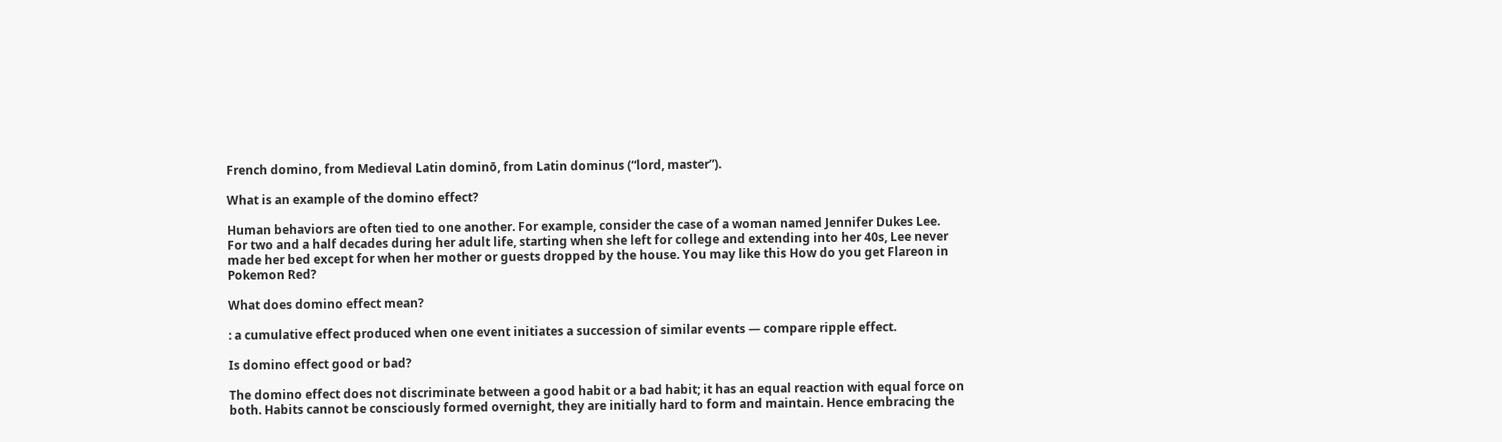French domino, from Medieval Latin dominō, from Latin dominus (“lord, master”).

What is an example of the domino effect?

Human behaviors are often tied to one another. For example, consider the case of a woman named Jennifer Dukes Lee. For two and a half decades during her adult life, starting when she left for college and extending into her 40s, Lee never made her bed except for when her mother or guests dropped by the house. You may like this How do you get Flareon in Pokemon Red?

What does domino effect mean?

: a cumulative effect produced when one event initiates a succession of similar events — compare ripple effect.

Is domino effect good or bad?

The domino effect does not discriminate between a good habit or a bad habit; it has an equal reaction with equal force on both. Habits cannot be consciously formed overnight, they are initially hard to form and maintain. Hence embracing the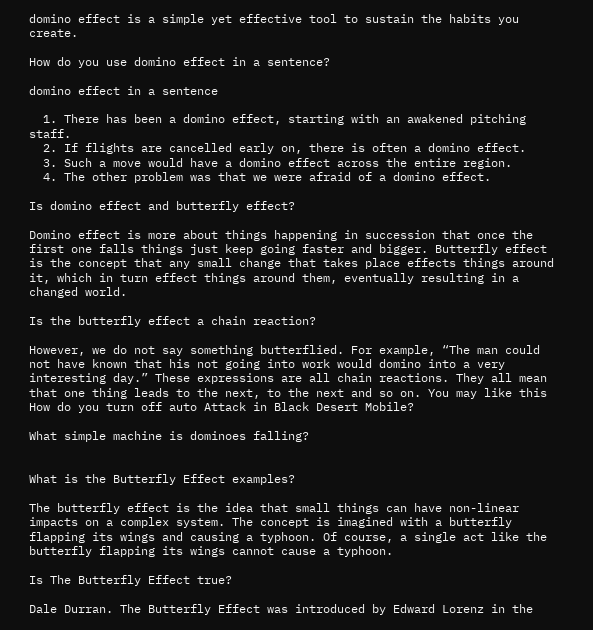domino effect is a simple yet effective tool to sustain the habits you create.

How do you use domino effect in a sentence?

domino effect in a sentence

  1. There has been a domino effect, starting with an awakened pitching staff.
  2. If flights are cancelled early on, there is often a domino effect.
  3. Such a move would have a domino effect across the entire region.
  4. The other problem was that we were afraid of a domino effect.

Is domino effect and butterfly effect?

Domino effect is more about things happening in succession that once the first one falls things just keep going faster and bigger. Butterfly effect is the concept that any small change that takes place effects things around it, which in turn effect things around them, eventually resulting in a changed world.

Is the butterfly effect a chain reaction?

However, we do not say something butterflied. For example, “The man could not have known that his not going into work would domino into a very interesting day.” These expressions are all chain reactions. They all mean that one thing leads to the next, to the next and so on. You may like this How do you turn off auto Attack in Black Desert Mobile?

What simple machine is dominoes falling?


What is the Butterfly Effect examples?

The butterfly effect is the idea that small things can have non-linear impacts on a complex system. The concept is imagined with a butterfly flapping its wings and causing a typhoon. Of course, a single act like the butterfly flapping its wings cannot cause a typhoon.

Is The Butterfly Effect true?

Dale Durran. The Butterfly Effect was introduced by Edward Lorenz in the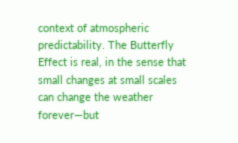context of atmospheric predictability. The Butterfly Effect is real, in the sense that small changes at small scales can change the weather forever—but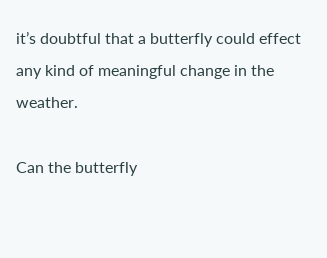it’s doubtful that a butterfly could effect any kind of meaningful change in the weather.

Can the butterfly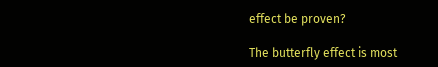effect be proven?

The butterfly effect is most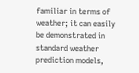familiar in terms of weather; it can easily be demonstrated in standard weather prediction models,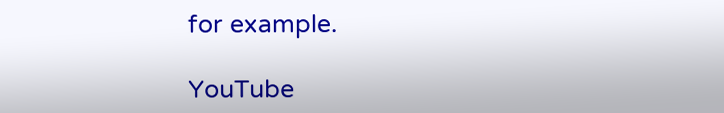for example.

YouTube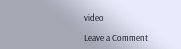video

Leave a Comment